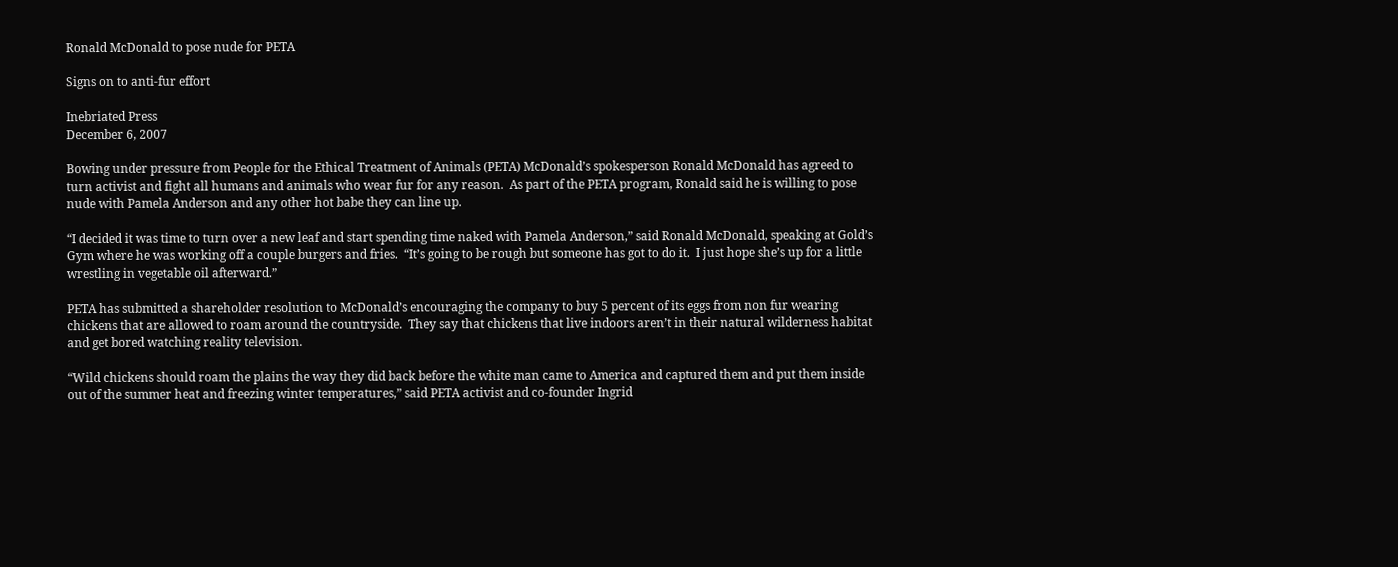Ronald McDonald to pose nude for PETA

Signs on to anti-fur effort

Inebriated Press
December 6, 2007

Bowing under pressure from People for the Ethical Treatment of Animals (PETA) McDonald’s spokesperson Ronald McDonald has agreed to turn activist and fight all humans and animals who wear fur for any reason.  As part of the PETA program, Ronald said he is willing to pose nude with Pamela Anderson and any other hot babe they can line up.

“I decided it was time to turn over a new leaf and start spending time naked with Pamela Anderson,” said Ronald McDonald, speaking at Gold’s Gym where he was working off a couple burgers and fries.  “It’s going to be rough but someone has got to do it.  I just hope she’s up for a little wrestling in vegetable oil afterward.”

PETA has submitted a shareholder resolution to McDonald’s encouraging the company to buy 5 percent of its eggs from non fur wearing chickens that are allowed to roam around the countryside.  They say that chickens that live indoors aren’t in their natural wilderness habitat and get bored watching reality television.

“Wild chickens should roam the plains the way they did back before the white man came to America and captured them and put them inside out of the summer heat and freezing winter temperatures,” said PETA activist and co-founder Ingrid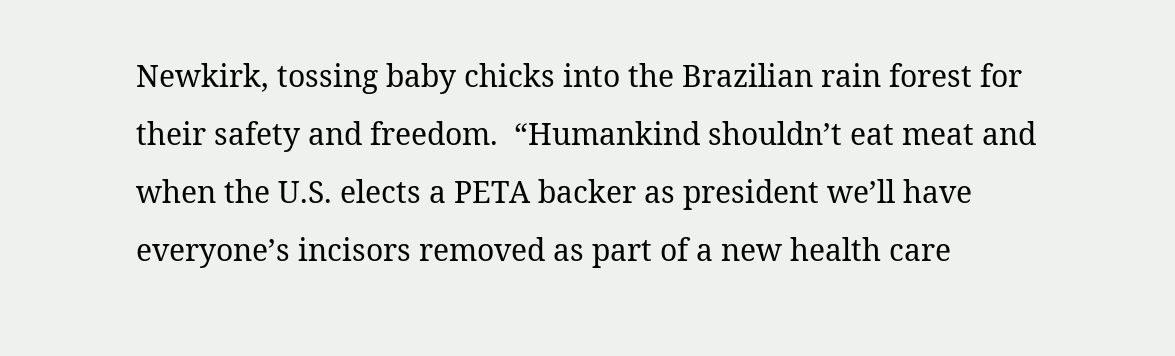Newkirk, tossing baby chicks into the Brazilian rain forest for their safety and freedom.  “Humankind shouldn’t eat meat and when the U.S. elects a PETA backer as president we’ll have everyone’s incisors removed as part of a new health care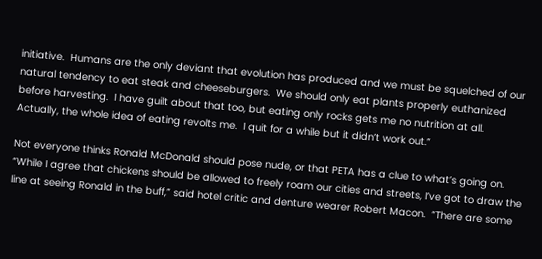initiative.  Humans are the only deviant that evolution has produced and we must be squelched of our natural tendency to eat steak and cheeseburgers.  We should only eat plants properly euthanized before harvesting.  I have guilt about that too, but eating only rocks gets me no nutrition at all.  Actually, the whole idea of eating revolts me.  I quit for a while but it didn’t work out.”

Not everyone thinks Ronald McDonald should pose nude, or that PETA has a clue to what’s going on.  “While I agree that chickens should be allowed to freely roam our cities and streets, I’ve got to draw the line at seeing Ronald in the buff,” said hotel critic and denture wearer Robert Macon.  “There are some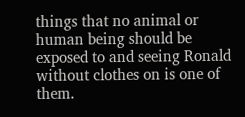things that no animal or human being should be exposed to and seeing Ronald without clothes on is one of them.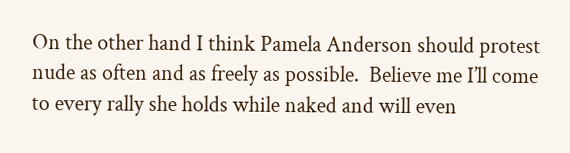On the other hand I think Pamela Anderson should protest nude as often and as freely as possible.  Believe me I’ll come to every rally she holds while naked and will even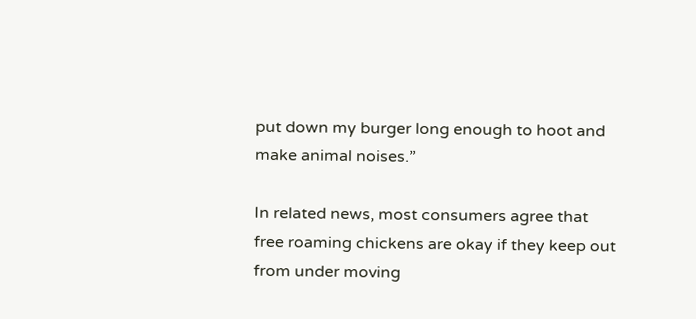put down my burger long enough to hoot and make animal noises.”

In related news, most consumers agree that free roaming chickens are okay if they keep out from under moving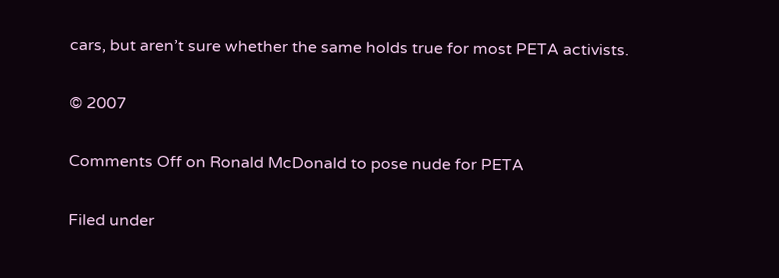cars, but aren’t sure whether the same holds true for most PETA activists.

© 2007

Comments Off on Ronald McDonald to pose nude for PETA

Filed under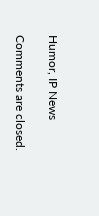Humor, IP News

Comments are closed.